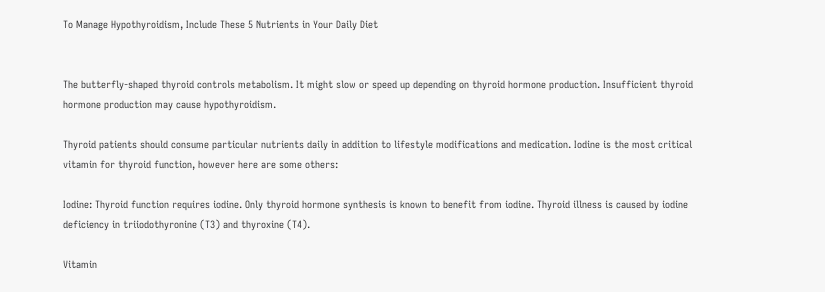To Manage Hypothyroidism, Include These 5 Nutrients in Your Daily Diet


The butterfly-shaped thyroid controls metabolism. It might slow or speed up depending on thyroid hormone production. Insufficient thyroid hormone production may cause hypothyroidism.

Thyroid patients should consume particular nutrients daily in addition to lifestyle modifications and medication. Iodine is the most critical vitamin for thyroid function, however here are some others:

Iodine: Thyroid function requires iodine. Only thyroid hormone synthesis is known to benefit from iodine. Thyroid illness is caused by iodine deficiency in triiodothyronine (T3) and thyroxine (T4).

Vitamin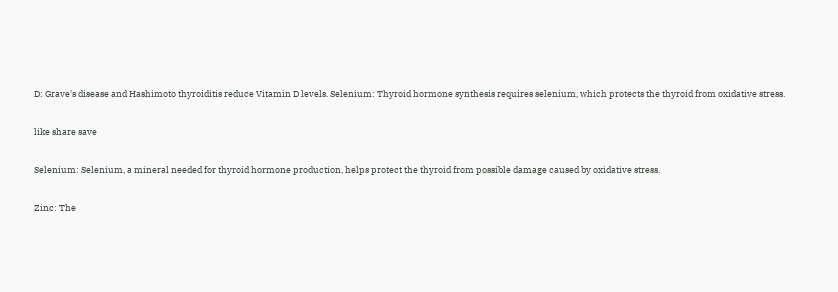D: Grave's disease and Hashimoto thyroiditis reduce Vitamin D levels. Selenium: Thyroid hormone synthesis requires selenium, which protects the thyroid from oxidative stress.

like share save

Selenium: Selenium, a mineral needed for thyroid hormone production, helps protect the thyroid from possible damage caused by oxidative stress.

Zinc: The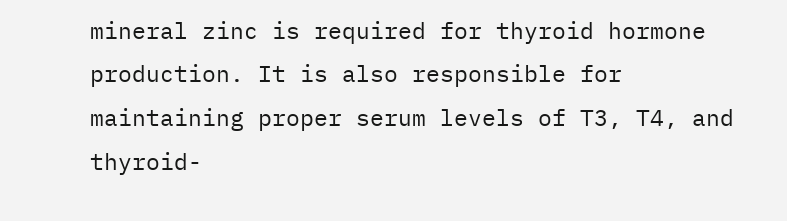mineral zinc is required for thyroid hormone production. It is also responsible for maintaining proper serum levels of T3, T4, and thyroid-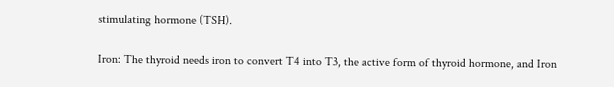stimulating hormone (TSH).

Iron: The thyroid needs iron to convert T4 into T3, the active form of thyroid hormone, and Iron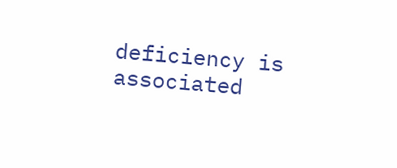deficiency is associated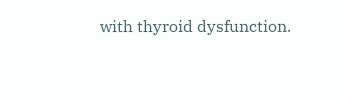with thyroid dysfunction.